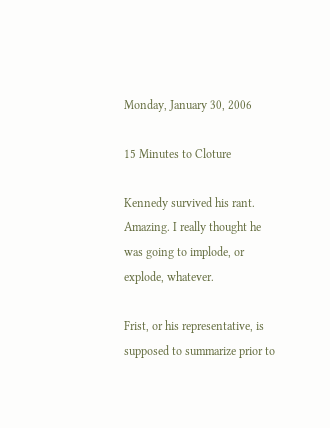Monday, January 30, 2006

15 Minutes to Cloture

Kennedy survived his rant. Amazing. I really thought he was going to implode, or explode, whatever.

Frist, or his representative, is supposed to summarize prior to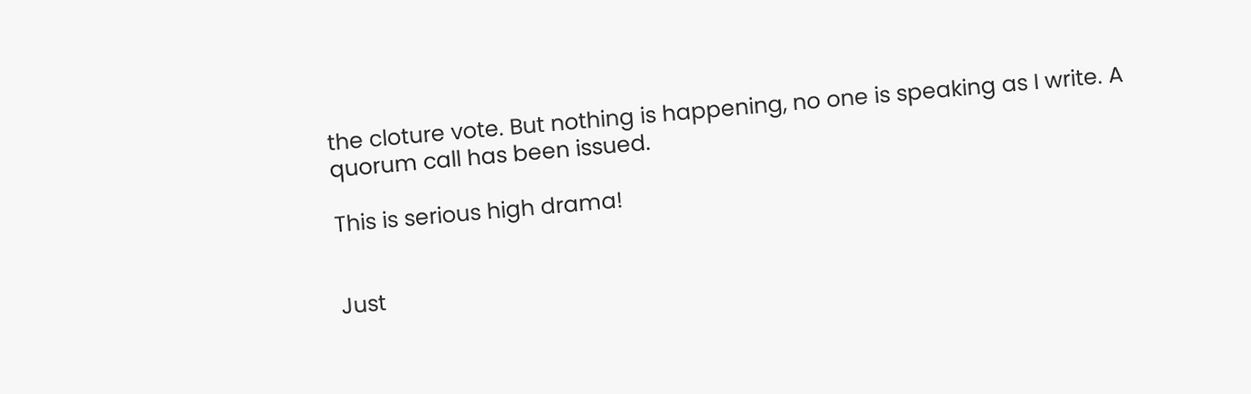the cloture vote. But nothing is happening, no one is speaking as I write. A quorum call has been issued.

This is serious high drama!


Just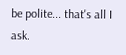be polite... that's all I ask.